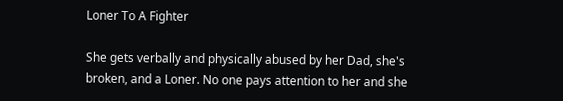Loner To A Fighter

She gets verbally and physically abused by her Dad, she's broken, and a Loner. No one pays attention to her and she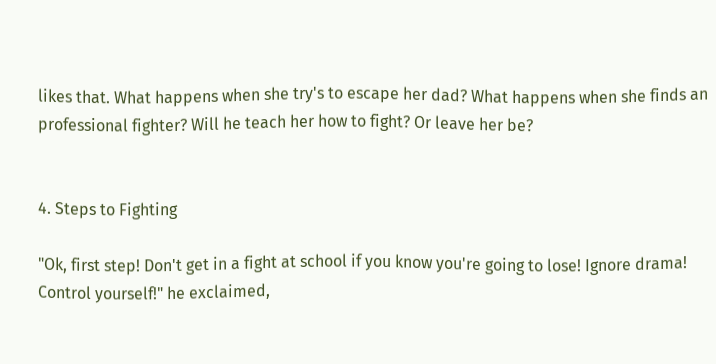likes that. What happens when she try's to escape her dad? What happens when she finds an professional fighter? Will he teach her how to fight? Or leave her be?


4. Steps to Fighting

"Ok, first step! Don't get in a fight at school if you know you're going to lose! Ignore drama! Control yourself!" he exclaimed,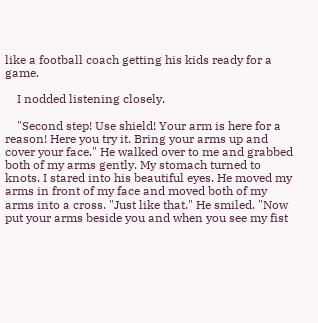like a football coach getting his kids ready for a game.

    I nodded listening closely.

    "Second step! Use shield! Your arm is here for a reason! Here you try it. Bring your arms up and cover your face." He walked over to me and grabbed both of my arms gently. My stomach turned to knots. I stared into his beautiful eyes. He moved my arms in front of my face and moved both of my arms into a cross. "Just like that." He smiled. "Now put your arms beside you and when you see my fist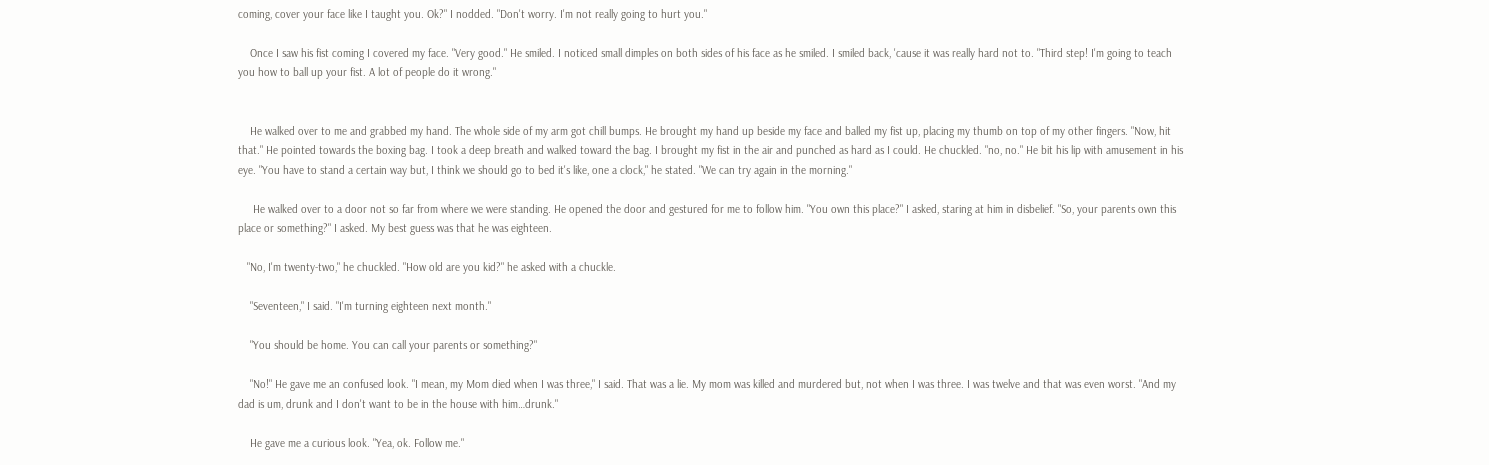coming, cover your face like I taught you. Ok?" I nodded. "Don't worry. I'm not really going to hurt you."

    Once I saw his fist coming I covered my face. "Very good." He smiled. I noticed small dimples on both sides of his face as he smiled. I smiled back, 'cause it was really hard not to. "Third step! I'm going to teach you how to ball up your fist. A lot of people do it wrong."


    He walked over to me and grabbed my hand. The whole side of my arm got chill bumps. He brought my hand up beside my face and balled my fist up, placing my thumb on top of my other fingers. "Now, hit that." He pointed towards the boxing bag. I took a deep breath and walked toward the bag. I brought my fist in the air and punched as hard as I could. He chuckled. "no, no." He bit his lip with amusement in his eye. "You have to stand a certain way but, I think we should go to bed it's like, one a clock," he stated. "We can try again in the morning."

     He walked over to a door not so far from where we were standing. He opened the door and gestured for me to follow him. "You own this place?" I asked, staring at him in disbelief. "So, your parents own this place or something?" I asked. My best guess was that he was eighteen.

   "No, I'm twenty-two," he chuckled. "How old are you kid?" he asked with a chuckle.

    "Seventeen," I said. "I'm turning eighteen next month."

    "You should be home. You can call your parents or something?"

    "No!" He gave me an confused look. "I mean, my Mom died when I was three," I said. That was a lie. My mom was killed and murdered but, not when I was three. I was twelve and that was even worst. "And my dad is um, drunk and I don't want to be in the house with him…drunk."

    He gave me a curious look. "Yea, ok. Follow me."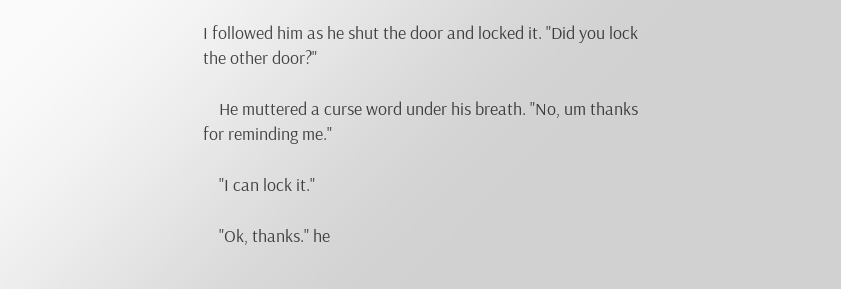I followed him as he shut the door and locked it. "Did you lock the other door?"

    He muttered a curse word under his breath. "No, um thanks for reminding me."

    "I can lock it."

    "Ok, thanks." he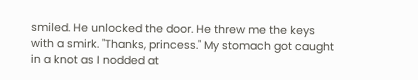smiled. He unlocked the door. He threw me the keys with a smirk. "Thanks, princess." My stomach got caught in a knot as I nodded at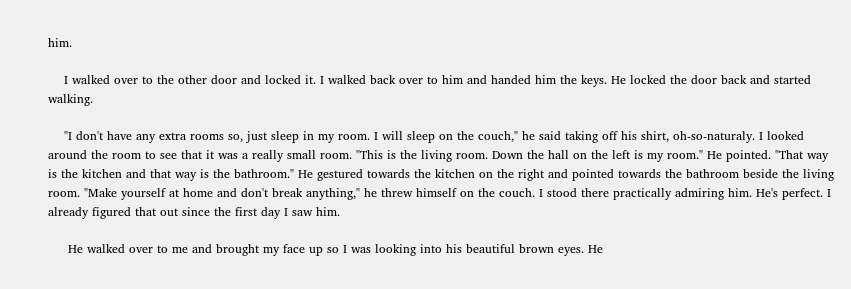him.

    I walked over to the other door and locked it. I walked back over to him and handed him the keys. He locked the door back and started walking.

    "I don't have any extra rooms so, just sleep in my room. I will sleep on the couch," he said taking off his shirt, oh-so-naturaly. I looked around the room to see that it was a really small room. "This is the living room. Down the hall on the left is my room." He pointed. "That way is the kitchen and that way is the bathroom." He gestured towards the kitchen on the right and pointed towards the bathroom beside the living room. "Make yourself at home and don't break anything," he threw himself on the couch. I stood there practically admiring him. He's perfect. I already figured that out since the first day I saw him.

     He walked over to me and brought my face up so I was looking into his beautiful brown eyes. He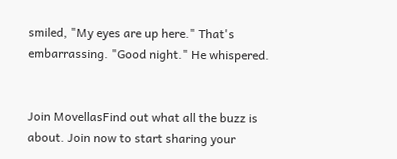smiled, "My eyes are up here." That's embarrassing. "Good night." He whispered.


Join MovellasFind out what all the buzz is about. Join now to start sharing your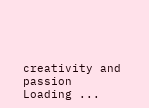creativity and passion
Loading ...